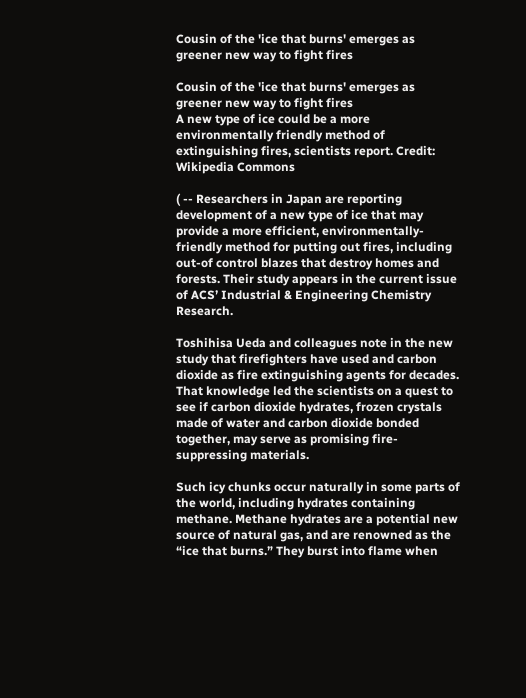Cousin of the 'ice that burns' emerges as greener new way to fight fires

Cousin of the 'ice that burns' emerges as greener new way to fight fires
A new type of ice could be a more environmentally friendly method of extinguishing fires, scientists report. Credit: Wikipedia Commons

( -- Researchers in Japan are reporting development of a new type of ice that may provide a more efficient, environmentally-friendly method for putting out fires, including out-of control blazes that destroy homes and forests. Their study appears in the current issue of ACS’ Industrial & Engineering Chemistry Research.

Toshihisa Ueda and colleagues note in the new study that firefighters have used and carbon dioxide as fire extinguishing agents for decades. That knowledge led the scientists on a quest to see if carbon dioxide hydrates, frozen crystals made of water and carbon dioxide bonded together, may serve as promising fire-suppressing materials.

Such icy chunks occur naturally in some parts of the world, including hydrates containing methane. Methane hydrates are a potential new source of natural gas, and are renowned as the “ice that burns.” They burst into flame when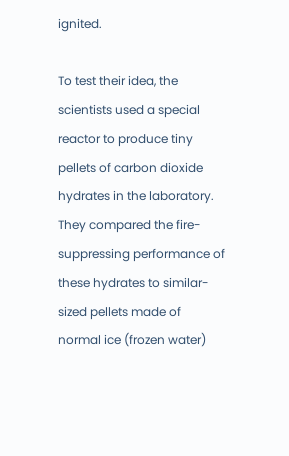ignited.

To test their idea, the scientists used a special reactor to produce tiny pellets of carbon dioxide hydrates in the laboratory. They compared the fire-suppressing performance of these hydrates to similar-sized pellets made of normal ice (frozen water)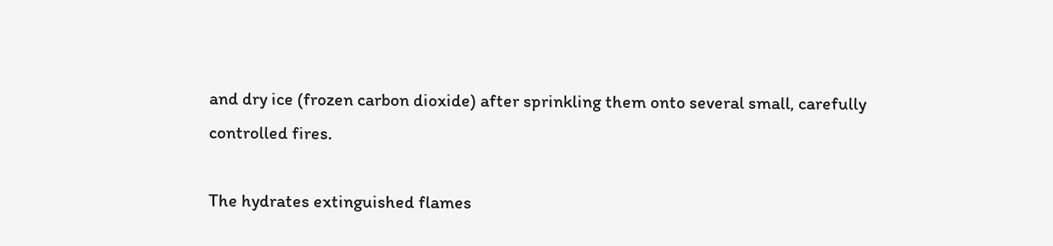and dry ice (frozen carbon dioxide) after sprinkling them onto several small, carefully controlled fires.

The hydrates extinguished flames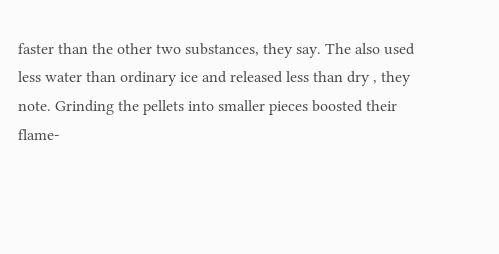faster than the other two substances, they say. The also used less water than ordinary ice and released less than dry , they note. Grinding the pellets into smaller pieces boosted their flame-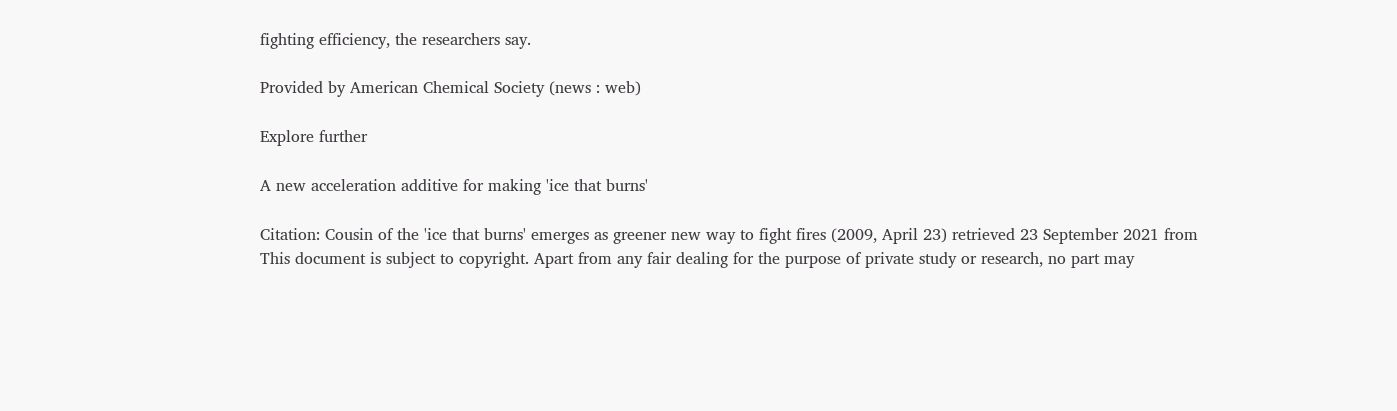fighting efficiency, the researchers say.

Provided by American Chemical Society (news : web)

Explore further

A new acceleration additive for making 'ice that burns'

Citation: Cousin of the 'ice that burns' emerges as greener new way to fight fires (2009, April 23) retrieved 23 September 2021 from
This document is subject to copyright. Apart from any fair dealing for the purpose of private study or research, no part may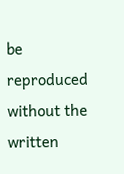be reproduced without the written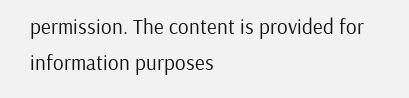permission. The content is provided for information purposes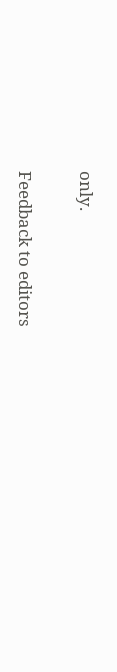only.

Feedback to editors